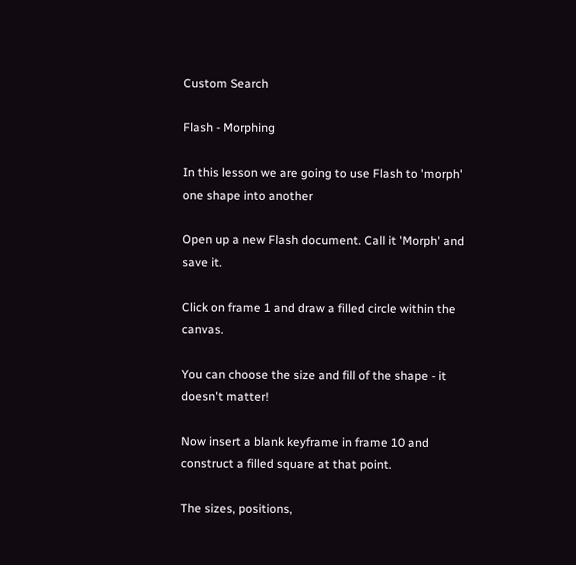Custom Search

Flash - Morphing

In this lesson we are going to use Flash to 'morph' one shape into another

Open up a new Flash document. Call it 'Morph' and save it.

Click on frame 1 and draw a filled circle within the canvas.

You can choose the size and fill of the shape - it doesn't matter!

Now insert a blank keyframe in frame 10 and construct a filled square at that point.

The sizes, positions,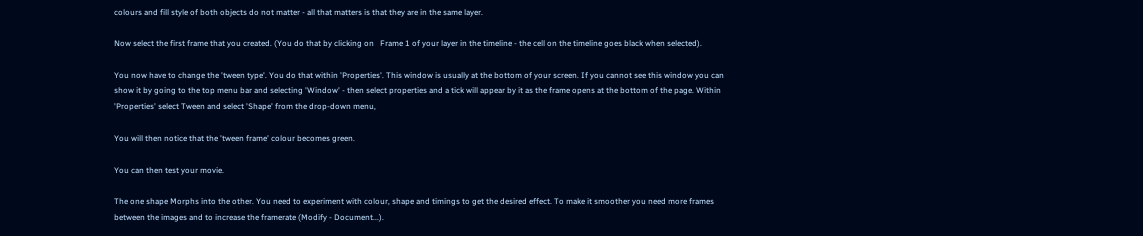colours and fill style of both objects do not matter - all that matters is that they are in the same layer.

Now select the first frame that you created. (You do that by clicking on   Frame 1 of your layer in the timeline - the cell on the timeline goes black when selected).

You now have to change the 'tween type'. You do that within 'Properties'. This window is usually at the bottom of your screen. If you cannot see this window you can show it by going to the top menu bar and selecting 'Window' - then select properties and a tick will appear by it as the frame opens at the bottom of the page. Within 'Properties' select Tween and select 'Shape' from the drop-down menu,

You will then notice that the 'tween frame' colour becomes green.

You can then test your movie.

The one shape Morphs into the other. You need to experiment with colour, shape and timings to get the desired effect. To make it smoother you need more frames between the images and to increase the framerate (Modify - Document...).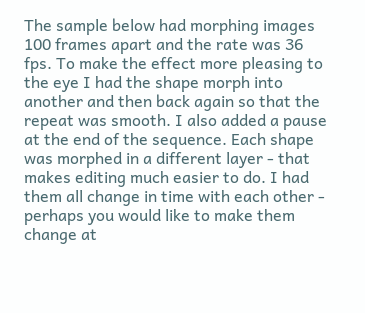The sample below had morphing images 100 frames apart and the rate was 36 fps. To make the effect more pleasing to the eye I had the shape morph into another and then back again so that the repeat was smooth. I also added a pause at the end of the sequence. Each shape was morphed in a different layer - that makes editing much easier to do. I had them all change in time with each other - perhaps you would like to make them change at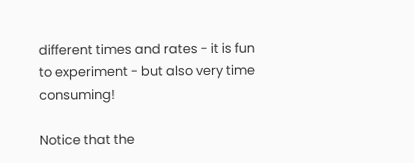different times and rates - it is fun to experiment - but also very time consuming!

Notice that the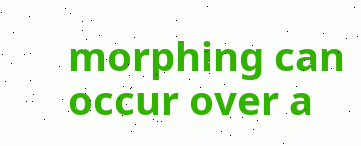morphing can occur over a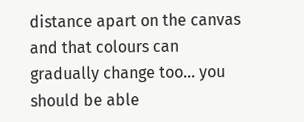distance apart on the canvas and that colours can gradually change too... you should be able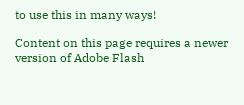to use this in many ways!

Content on this page requires a newer version of Adobe Flash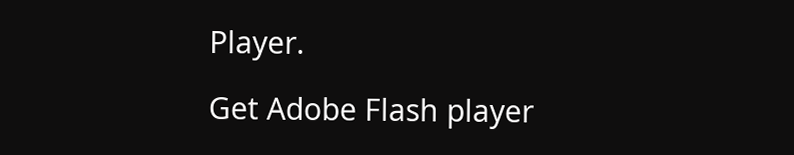Player.

Get Adobe Flash player